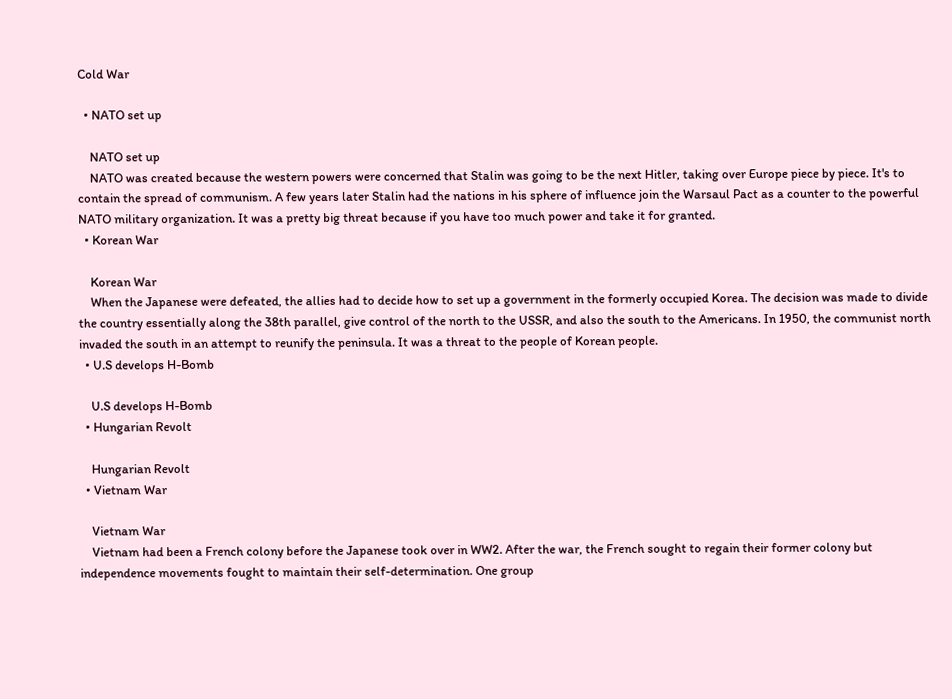Cold War

  • NATO set up

    NATO set up
    NATO was created because the western powers were concerned that Stalin was going to be the next Hitler, taking over Europe piece by piece. It's to contain the spread of communism. A few years later Stalin had the nations in his sphere of influence join the Warsaul Pact as a counter to the powerful NATO military organization. It was a pretty big threat because if you have too much power and take it for granted.
  • Korean War

    Korean War
    When the Japanese were defeated, the allies had to decide how to set up a government in the formerly occupied Korea. The decision was made to divide the country essentially along the 38th parallel, give control of the north to the USSR, and also the south to the Americans. In 1950, the communist north invaded the south in an attempt to reunify the peninsula. It was a threat to the people of Korean people.
  • U.S develops H-Bomb

    U.S develops H-Bomb
  • Hungarian Revolt

    Hungarian Revolt
  • Vietnam War

    Vietnam War
    Vietnam had been a French colony before the Japanese took over in WW2. After the war, the French sought to regain their former colony but independence movements fought to maintain their self-determination. One group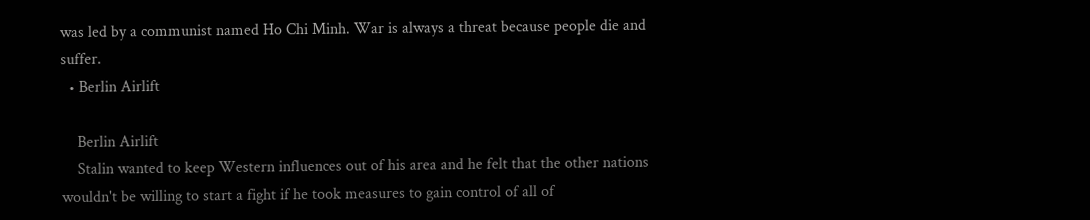was led by a communist named Ho Chi Minh. War is always a threat because people die and suffer.
  • Berlin Airlift

    Berlin Airlift
    Stalin wanted to keep Western influences out of his area and he felt that the other nations wouldn't be willing to start a fight if he took measures to gain control of all of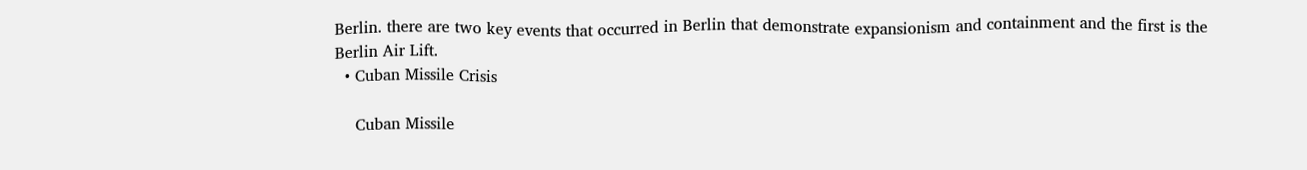Berlin. there are two key events that occurred in Berlin that demonstrate expansionism and containment and the first is the Berlin Air Lift.
  • Cuban Missile Crisis

    Cuban Missile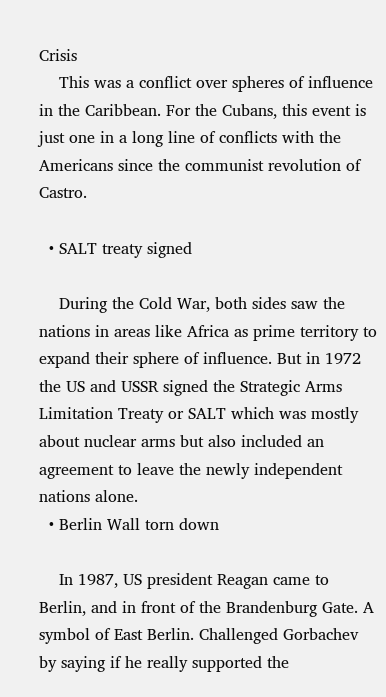Crisis
    This was a conflict over spheres of influence in the Caribbean. For the Cubans, this event is just one in a long line of conflicts with the Americans since the communist revolution of Castro.

  • SALT treaty signed

    During the Cold War, both sides saw the nations in areas like Africa as prime territory to expand their sphere of influence. But in 1972 the US and USSR signed the Strategic Arms Limitation Treaty or SALT which was mostly about nuclear arms but also included an agreement to leave the newly independent nations alone.
  • Berlin Wall torn down

    In 1987, US president Reagan came to Berlin, and in front of the Brandenburg Gate. A symbol of East Berlin. Challenged Gorbachev by saying if he really supported the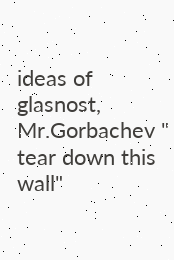ideas of glasnost, Mr.Gorbachev " tear down this wall"